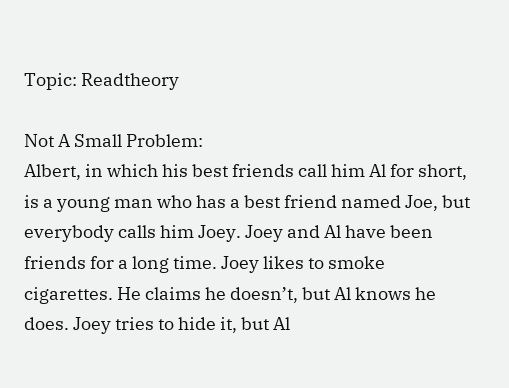Topic: Readtheory

Not A Small Problem:
Albert, in which his best friends call him Al for short, is a young man who has a best friend named Joe, but everybody calls him Joey. Joey and Al have been friends for a long time. Joey likes to smoke cigarettes. He claims he doesn’t, but Al knows he does. Joey tries to hide it, but Al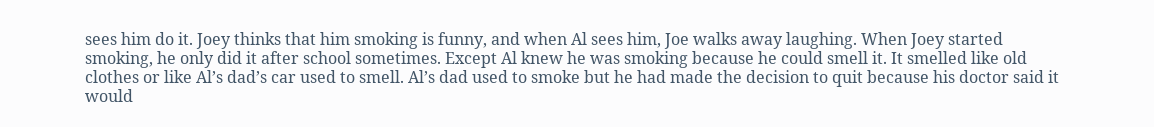sees him do it. Joey thinks that him smoking is funny, and when Al sees him, Joe walks away laughing. When Joey started smoking, he only did it after school sometimes. Except Al knew he was smoking because he could smell it. It smelled like old clothes or like Al’s dad’s car used to smell. Al’s dad used to smoke but he had made the decision to quit because his doctor said it would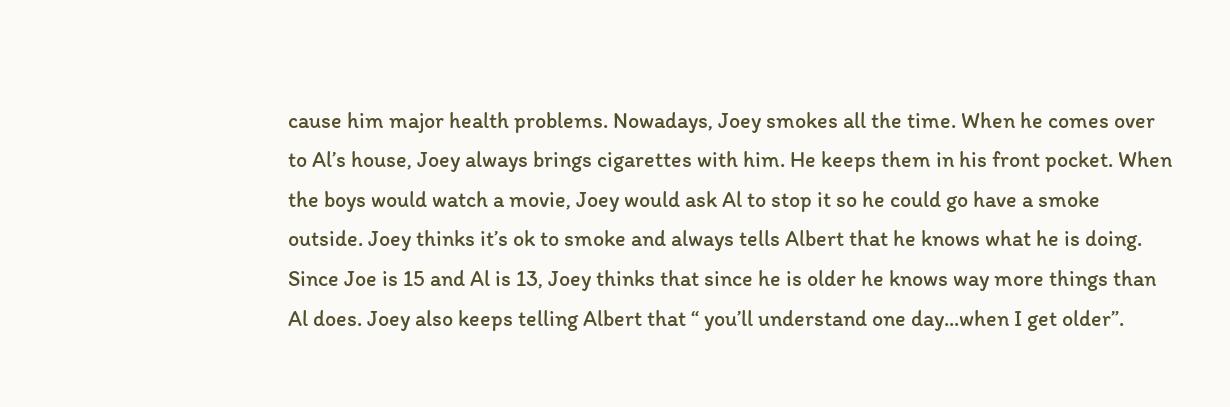cause him major health problems. Nowadays, Joey smokes all the time. When he comes over to Al’s house, Joey always brings cigarettes with him. He keeps them in his front pocket. When the boys would watch a movie, Joey would ask Al to stop it so he could go have a smoke outside. Joey thinks it’s ok to smoke and always tells Albert that he knows what he is doing. Since Joe is 15 and Al is 13, Joey thinks that since he is older he knows way more things than Al does. Joey also keeps telling Albert that “ you’ll understand one day...when I get older”.